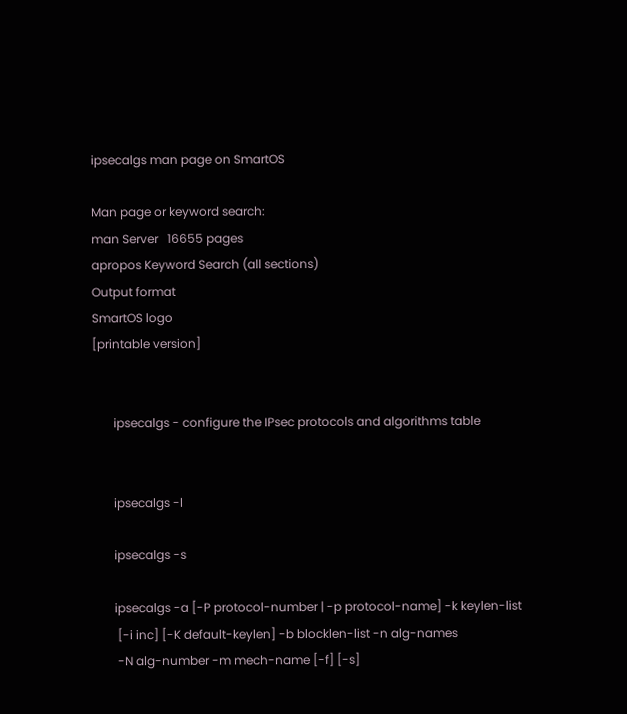ipsecalgs man page on SmartOS

Man page or keyword search:
man Server   16655 pages
apropos Keyword Search (all sections)
Output format
SmartOS logo
[printable version]


       ipsecalgs - configure the IPsec protocols and algorithms table


       ipsecalgs -l

       ipsecalgs -s

       ipsecalgs -a [-P protocol-number | -p protocol-name] -k keylen-list
        [-i inc] [-K default-keylen] -b blocklen-list -n alg-names
        -N alg-number -m mech-name [-f] [-s]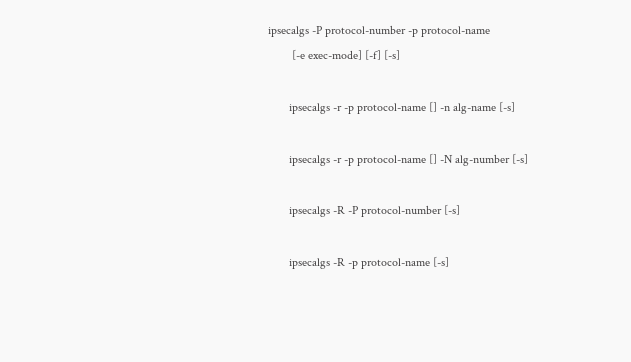ipsecalgs -P protocol-number -p protocol-name
        [-e exec-mode] [-f] [-s]

       ipsecalgs -r -p protocol-name [] -n alg-name [-s]

       ipsecalgs -r -p protocol-name [] -N alg-number [-s]

       ipsecalgs -R -P protocol-number [-s]

       ipsecalgs -R -p protocol-name [-s]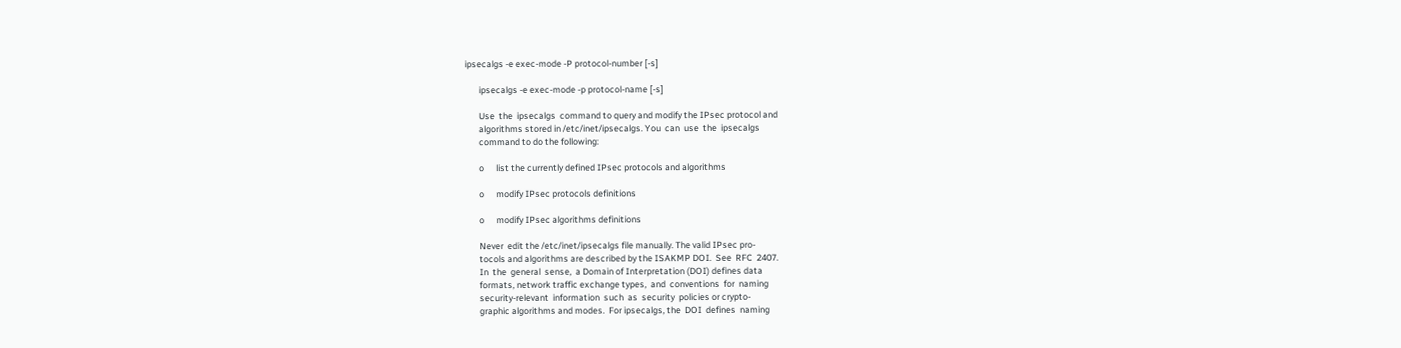ipsecalgs -e exec-mode -P protocol-number [-s]

       ipsecalgs -e exec-mode -p protocol-name [-s]

       Use  the  ipsecalgs  command to query and modify the IPsec protocol and
       algorithms stored in /etc/inet/ipsecalgs. You  can  use  the  ipsecalgs
       command to do the following:

       o      list the currently defined IPsec protocols and algorithms

       o      modify IPsec protocols definitions

       o      modify IPsec algorithms definitions

       Never  edit the /etc/inet/ipsecalgs file manually. The valid IPsec pro‐
       tocols and algorithms are described by the ISAKMP DOI.  See  RFC  2407.
       In  the  general  sense,  a Domain of Interpretation (DOI) defines data
       formats, network traffic exchange types,  and  conventions  for  naming
       security-relevant  information  such  as  security  policies or crypto‐
       graphic algorithms and modes.  For ipsecalgs, the  DOI  defines  naming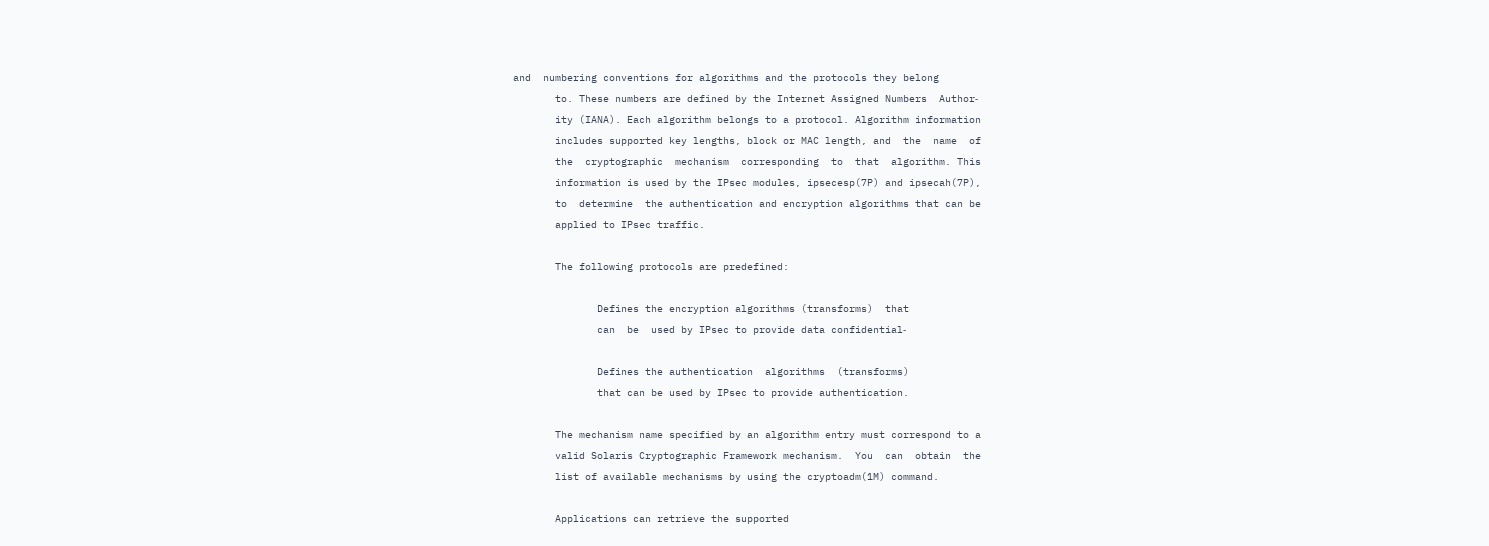and  numbering conventions for algorithms and the protocols they belong
       to. These numbers are defined by the Internet Assigned Numbers  Author‐
       ity (IANA). Each algorithm belongs to a protocol. Algorithm information
       includes supported key lengths, block or MAC length, and  the  name  of
       the  cryptographic  mechanism  corresponding  to  that  algorithm. This
       information is used by the IPsec modules, ipsecesp(7P) and ipsecah(7P),
       to  determine  the authentication and encryption algorithms that can be
       applied to IPsec traffic.

       The following protocols are predefined:

              Defines the encryption algorithms (transforms)  that
              can  be  used by IPsec to provide data confidential‐

              Defines the authentication  algorithms  (transforms)
              that can be used by IPsec to provide authentication.

       The mechanism name specified by an algorithm entry must correspond to a
       valid Solaris Cryptographic Framework mechanism.  You  can  obtain  the
       list of available mechanisms by using the cryptoadm(1M) command.

       Applications can retrieve the supported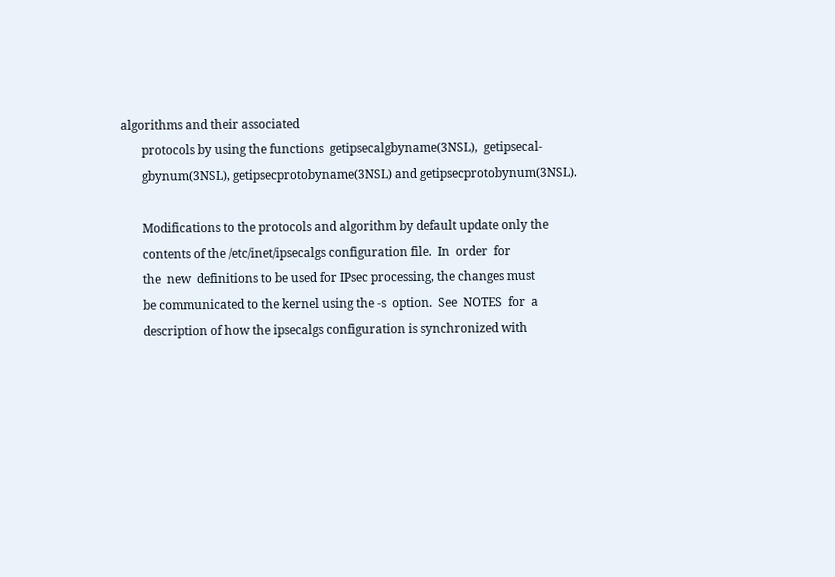algorithms and their associated
       protocols by using the functions  getipsecalgbyname(3NSL),  getipsecal‐
       gbynum(3NSL), getipsecprotobyname(3NSL) and getipsecprotobynum(3NSL).

       Modifications to the protocols and algorithm by default update only the
       contents of the /etc/inet/ipsecalgs configuration file.  In  order  for
       the  new  definitions to be used for IPsec processing, the changes must
       be communicated to the kernel using the -s  option.  See  NOTES  for  a
       description of how the ipsecalgs configuration is synchronized with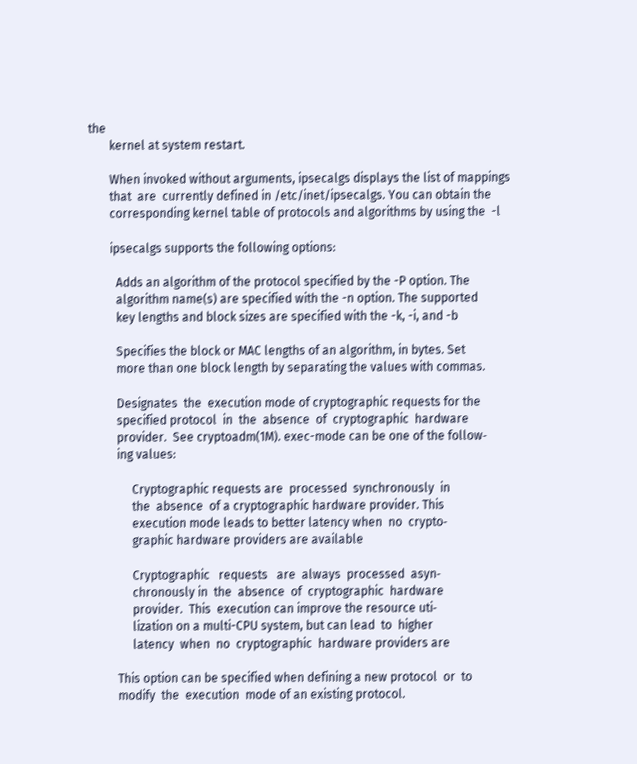the
       kernel at system restart.

       When invoked without arguments, ipsecalgs displays the list of mappings
       that  are  currently defined in /etc/inet/ipsecalgs. You can obtain the
       corresponding kernel table of protocols and algorithms by using the  -l

       ipsecalgs supports the following options:

         Adds an algorithm of the protocol specified by the -P option. The
         algorithm name(s) are specified with the -n option. The supported
         key lengths and block sizes are specified with the -k, -i, and -b

         Specifies the block or MAC lengths of an algorithm, in bytes. Set
         more than one block length by separating the values with commas.

         Designates  the  execution mode of cryptographic requests for the
         specified protocol  in  the  absence  of  cryptographic  hardware
         provider.  See cryptoadm(1M). exec-mode can be one of the follow‐
         ing values:

              Cryptographic requests are  processed  synchronously  in
              the  absence  of a cryptographic hardware provider. This
              execution mode leads to better latency when  no  crypto‐
              graphic hardware providers are available

              Cryptographic   requests   are  always  processed  asyn‐
              chronously in  the  absence  of  cryptographic  hardware
              provider.  This  execution can improve the resource uti‐
              lization on a multi-CPU system, but can lead  to  higher
              latency  when  no  cryptographic  hardware providers are

         This option can be specified when defining a new protocol  or  to
         modify  the  execution  mode of an existing protocol.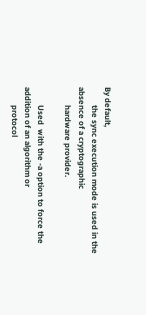By default,
         the sync execution mode is used in the absence of a cryptographic
         hardware provider.

         Used  with the -a option to force the addition of an algorithm or
         protocol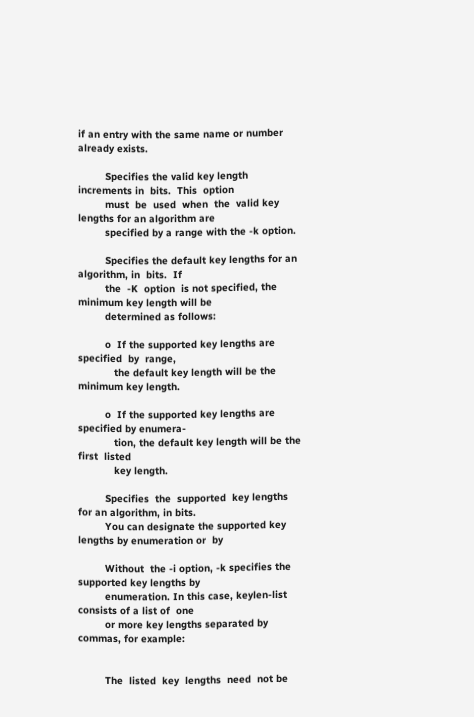if an entry with the same name or number already exists.

         Specifies the valid key length increments in  bits.  This  option
         must  be  used  when  the  valid key lengths for an algorithm are
         specified by a range with the -k option.

         Specifies the default key lengths for an algorithm, in  bits.  If
         the  -K  option  is not specified, the minimum key length will be
         determined as follows:

         o  If the supported key lengths are specified  by  range,
            the default key length will be the minimum key length.

         o  If the supported key lengths are specified by enumera‐
            tion, the default key length will be the first  listed
            key length.

         Specifies  the  supported  key lengths for an algorithm, in bits.
         You can designate the supported key lengths by enumeration or  by

         Without  the -i option, -k specifies the supported key lengths by
         enumeration. In this case, keylen-list consists of a list of  one
         or more key lengths separated by commas, for example:


         The  listed  key  lengths  need  not be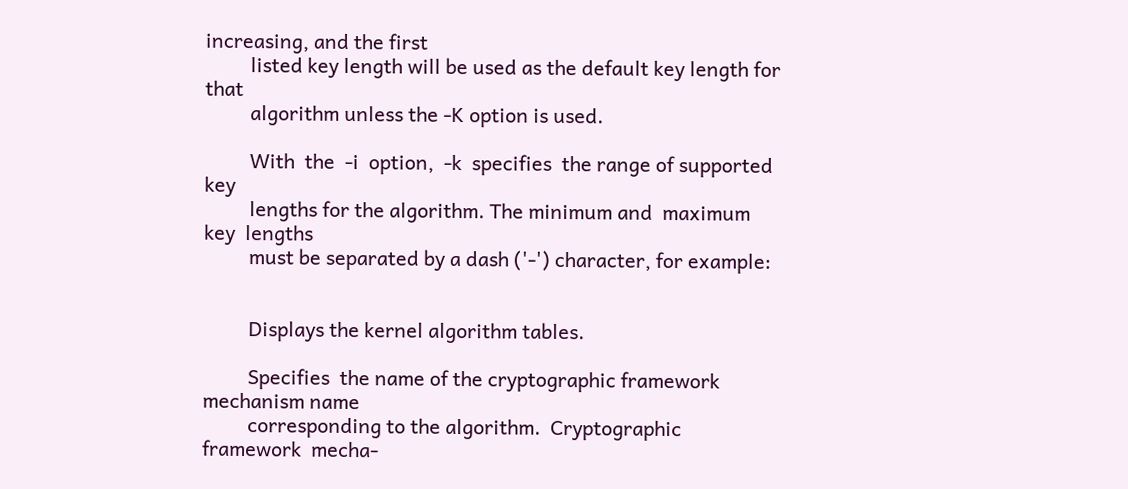increasing, and the first
         listed key length will be used as the default key length for that
         algorithm unless the -K option is used.

         With  the  -i  option,  -k  specifies  the range of supported key
         lengths for the algorithm. The minimum and  maximum  key  lengths
         must be separated by a dash ('-') character, for example:


         Displays the kernel algorithm tables.

         Specifies  the name of the cryptographic framework mechanism name
         corresponding to the algorithm.  Cryptographic  framework  mecha‐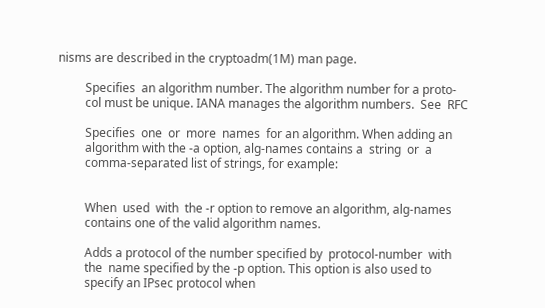nisms are described in the cryptoadm(1M) man page.

         Specifies  an algorithm number. The algorithm number for a proto‐
         col must be unique. IANA manages the algorithm numbers.  See  RFC

         Specifies  one  or  more  names  for an algorithm. When adding an
         algorithm with the -a option, alg-names contains a  string  or  a
         comma-separated list of strings, for example:


         When  used  with  the -r option to remove an algorithm, alg-names
         contains one of the valid algorithm names.

         Adds a protocol of the number specified by  protocol-number  with
         the  name specified by the -p option. This option is also used to
         specify an IPsec protocol when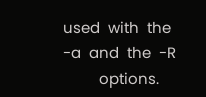used  with  the  -a  and  the  -R
         options.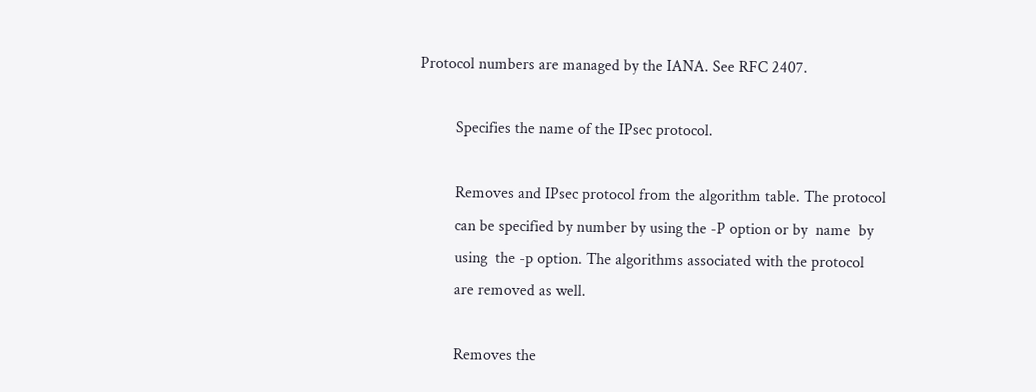Protocol numbers are managed by the IANA. See RFC 2407.

         Specifies the name of the IPsec protocol.

         Removes and IPsec protocol from the algorithm table. The protocol
         can be specified by number by using the -P option or by  name  by
         using  the -p option. The algorithms associated with the protocol
         are removed as well.

         Removes the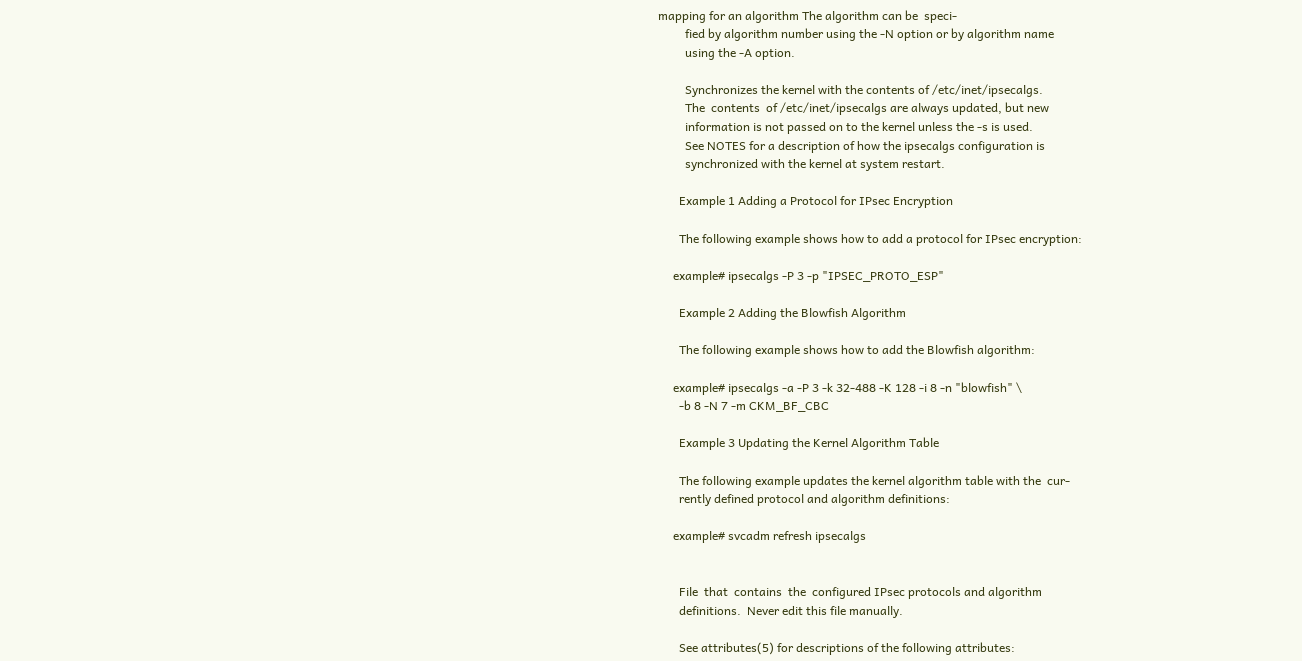mapping for an algorithm The algorithm can be  speci‐
         fied by algorithm number using the -N option or by algorithm name
         using the -A option.

         Synchronizes the kernel with the contents of /etc/inet/ipsecalgs.
         The  contents  of /etc/inet/ipsecalgs are always updated, but new
         information is not passed on to the kernel unless the -s is used.
         See NOTES for a description of how the ipsecalgs configuration is
         synchronized with the kernel at system restart.

       Example 1 Adding a Protocol for IPsec Encryption

       The following example shows how to add a protocol for IPsec encryption:

     example# ipsecalgs -P 3 -p "IPSEC_PROTO_ESP"

       Example 2 Adding the Blowfish Algorithm

       The following example shows how to add the Blowfish algorithm:

     example# ipsecalgs -a -P 3 -k 32-488 -K 128 -i 8 -n "blowfish" \
       -b 8 -N 7 -m CKM_BF_CBC

       Example 3 Updating the Kernel Algorithm Table

       The following example updates the kernel algorithm table with the  cur‐
       rently defined protocol and algorithm definitions:

     example# svcadm refresh ipsecalgs


       File  that  contains  the  configured IPsec protocols and algorithm
       definitions.  Never edit this file manually.

       See attributes(5) for descriptions of the following attributes: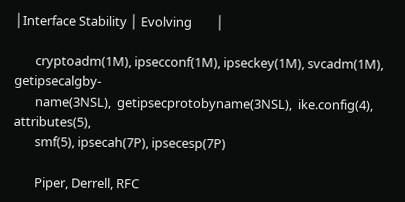│Interface Stability │ Evolving        │

       cryptoadm(1M), ipsecconf(1M), ipseckey(1M), svcadm(1M),  getipsecalgby‐
       name(3NSL),  getipsecprotobyname(3NSL),  ike.config(4),  attributes(5),
       smf(5), ipsecah(7P), ipsecesp(7P)

       Piper, Derrell, RFC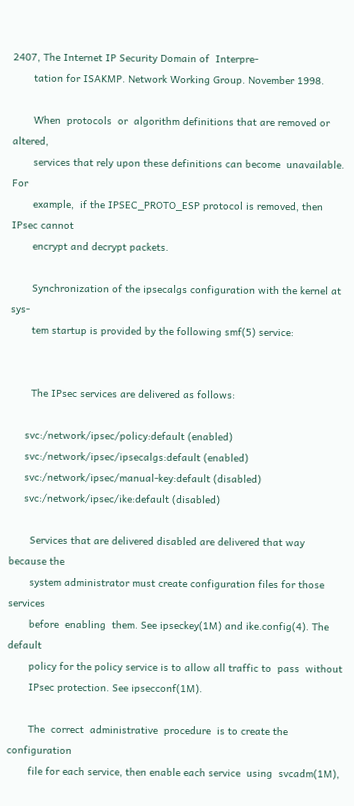2407, The Internet IP Security Domain of  Interpre‐
       tation for ISAKMP. Network Working Group. November 1998.

       When  protocols  or  algorithm definitions that are removed or altered,
       services that rely upon these definitions can become  unavailable.  For
       example,  if the IPSEC_PROTO_ESP protocol is removed, then IPsec cannot
       encrypt and decrypt packets.

       Synchronization of the ipsecalgs configuration with the kernel at  sys‐
       tem startup is provided by the following smf(5) service:


       The IPsec services are delivered as follows:

     svc:/network/ipsec/policy:default (enabled)
     svc:/network/ipsec/ipsecalgs:default (enabled)
     svc:/network/ipsec/manual-key:default (disabled)
     svc:/network/ipsec/ike:default (disabled)

       Services that are delivered disabled are delivered that way because the
       system administrator must create configuration files for those services
       before  enabling  them. See ipseckey(1M) and ike.config(4). The default
       policy for the policy service is to allow all traffic to  pass  without
       IPsec protection. See ipsecconf(1M).

       The  correct  administrative  procedure  is to create the configuration
       file for each service, then enable each service  using  svcadm(1M),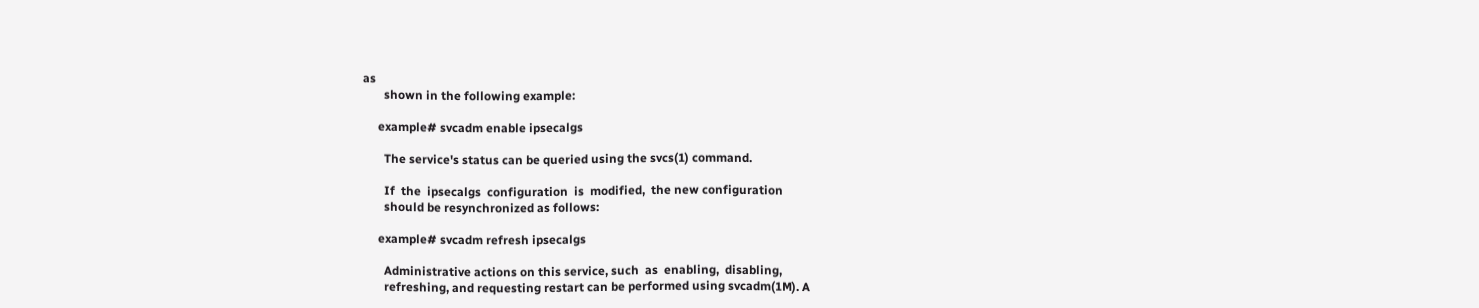as
       shown in the following example:

     example# svcadm enable ipsecalgs

       The service's status can be queried using the svcs(1) command.

       If  the  ipsecalgs  configuration  is  modified,  the new configuration
       should be resynchronized as follows:

     example# svcadm refresh ipsecalgs

       Administrative actions on this service, such  as  enabling,  disabling,
       refreshing, and requesting restart can be performed using svcadm(1M). A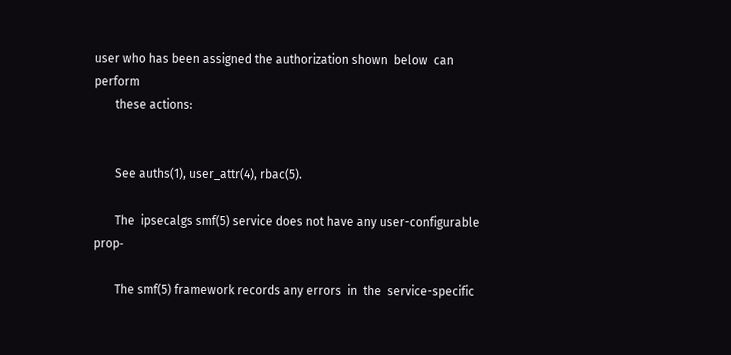user who has been assigned the authorization shown  below  can  perform
       these actions:


       See auths(1), user_attr(4), rbac(5).

       The  ipsecalgs smf(5) service does not have any user-configurable prop‐

       The smf(5) framework records any errors  in  the  service-specific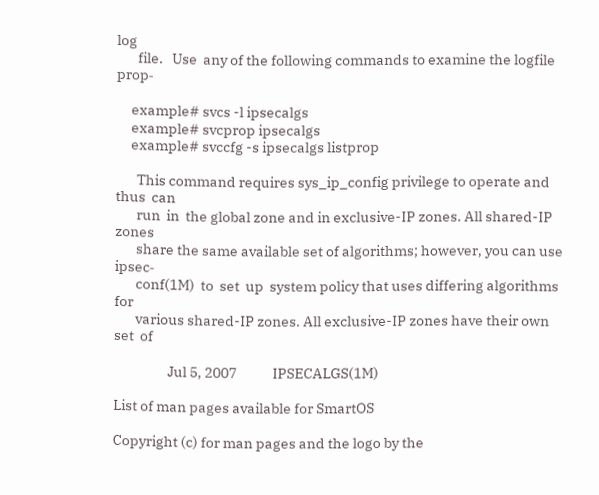log
       file.   Use  any of the following commands to examine the logfile prop‐

     example# svcs -l ipsecalgs
     example# svcprop ipsecalgs
     example# svccfg -s ipsecalgs listprop

       This command requires sys_ip_config privilege to operate and  thus  can
       run  in  the global zone and in exclusive-IP zones. All shared-IP zones
       share the same available set of algorithms; however, you can use ipsec‐
       conf(1M)  to  set  up  system policy that uses differing algorithms for
       various shared-IP zones. All exclusive-IP zones have their own  set  of

                  Jul 5, 2007            IPSECALGS(1M)

List of man pages available for SmartOS

Copyright (c) for man pages and the logo by the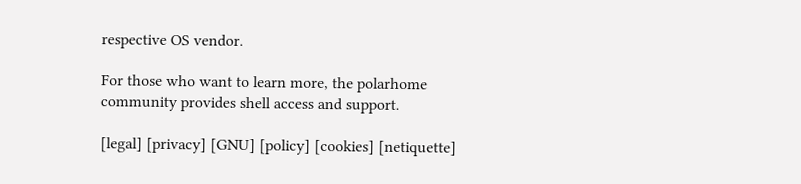respective OS vendor.

For those who want to learn more, the polarhome community provides shell access and support.

[legal] [privacy] [GNU] [policy] [cookies] [netiquette]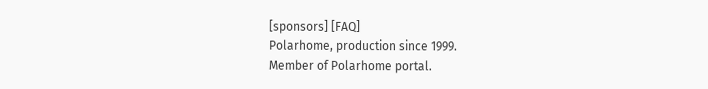[sponsors] [FAQ]
Polarhome, production since 1999.
Member of Polarhome portal.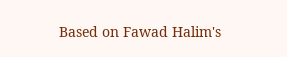Based on Fawad Halim's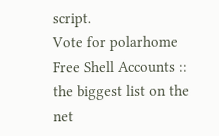script.
Vote for polarhome
Free Shell Accounts :: the biggest list on the net